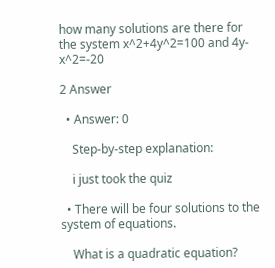how many solutions are there for the system x^2+4y^2=100 and 4y-x^2=-20

2 Answer

  • Answer: 0

    Step-by-step explanation:

    i just took the quiz

  • There will be four solutions to the system of equations.

    What is a quadratic equation?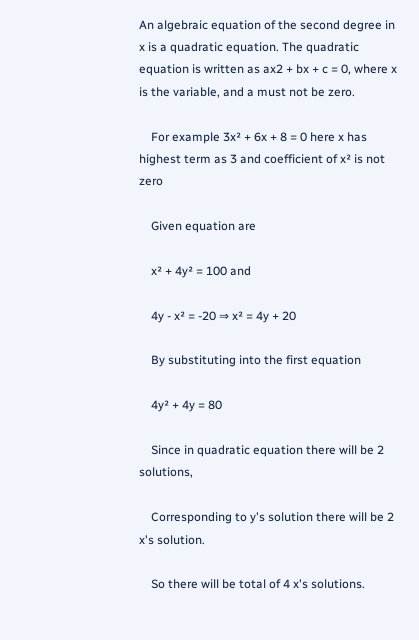An algebraic equation of the second degree in x is a quadratic equation. The quadratic equation is written as ax2 + bx + c = 0, where x is the variable, and a must not be zero.

    For example 3x² + 6x + 8 = 0 here x has highest term as 3 and coefficient of x² is not zero

    Given equation are

    x² + 4y² = 100 and

    4y - x² = -20 ⇒ x² = 4y + 20

    By substituting into the first equation

    4y² + 4y = 80

    Since in quadratic equation there will be 2 solutions,

    Corresponding to y's solution there will be 2 x's solution.

    So there will be total of 4 x's solutions.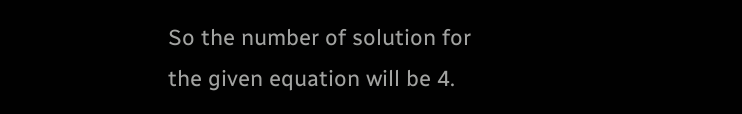So the number of solution for the given equation will be 4.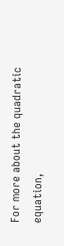For more about the quadratic equation,